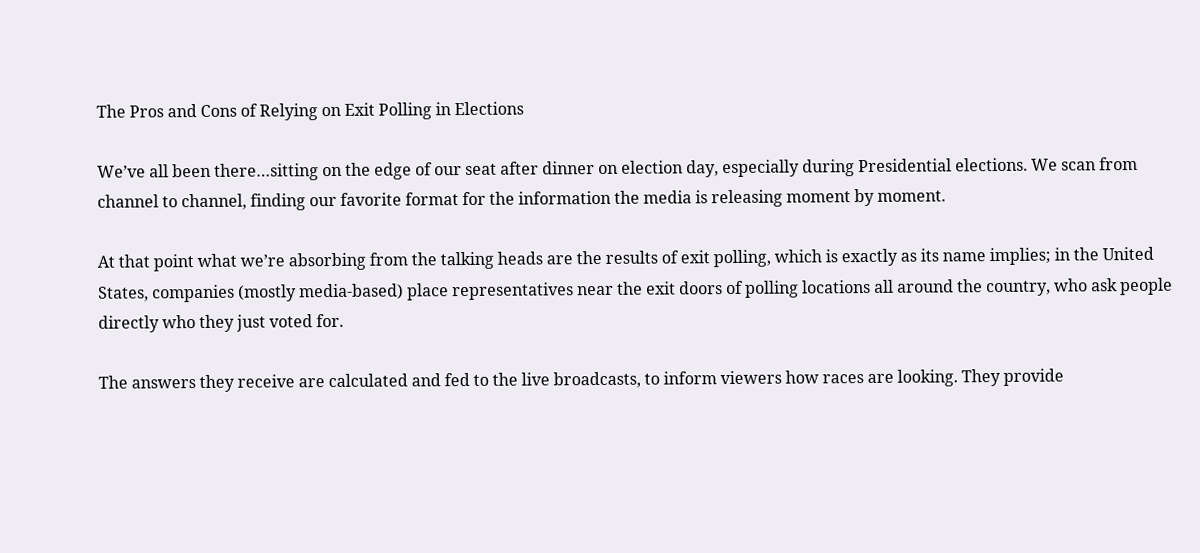The Pros and Cons of Relying on Exit Polling in Elections

We’ve all been there…sitting on the edge of our seat after dinner on election day, especially during Presidential elections. We scan from channel to channel, finding our favorite format for the information the media is releasing moment by moment.

At that point what we’re absorbing from the talking heads are the results of exit polling, which is exactly as its name implies; in the United States, companies (mostly media-based) place representatives near the exit doors of polling locations all around the country, who ask people directly who they just voted for.

The answers they receive are calculated and fed to the live broadcasts, to inform viewers how races are looking. They provide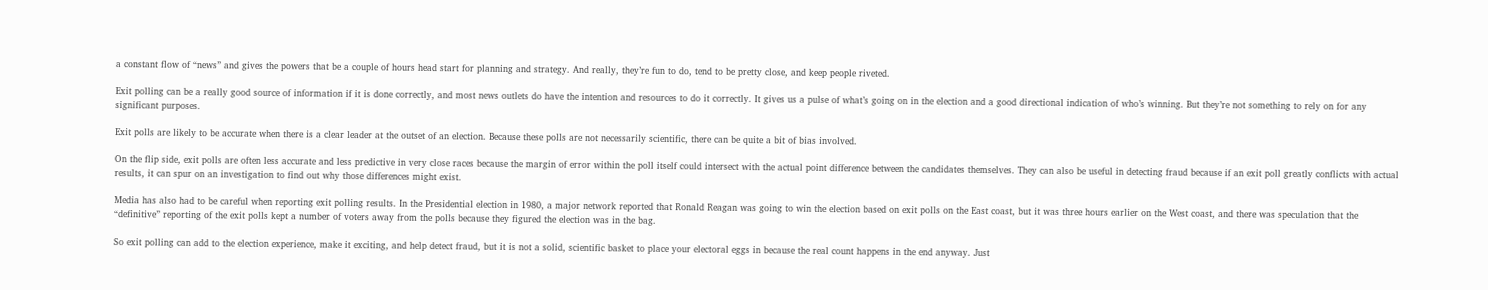a constant flow of “news” and gives the powers that be a couple of hours head start for planning and strategy. And really, they’re fun to do, tend to be pretty close, and keep people riveted.

Exit polling can be a really good source of information if it is done correctly, and most news outlets do have the intention and resources to do it correctly. It gives us a pulse of what’s going on in the election and a good directional indication of who’s winning. But they’re not something to rely on for any significant purposes.

Exit polls are likely to be accurate when there is a clear leader at the outset of an election. Because these polls are not necessarily scientific, there can be quite a bit of bias involved.

On the flip side, exit polls are often less accurate and less predictive in very close races because the margin of error within the poll itself could intersect with the actual point difference between the candidates themselves. They can also be useful in detecting fraud because if an exit poll greatly conflicts with actual results, it can spur on an investigation to find out why those differences might exist.

Media has also had to be careful when reporting exit polling results. In the Presidential election in 1980, a major network reported that Ronald Reagan was going to win the election based on exit polls on the East coast, but it was three hours earlier on the West coast, and there was speculation that the “definitive” reporting of the exit polls kept a number of voters away from the polls because they figured the election was in the bag.

So exit polling can add to the election experience, make it exciting, and help detect fraud, but it is not a solid, scientific basket to place your electoral eggs in because the real count happens in the end anyway. Just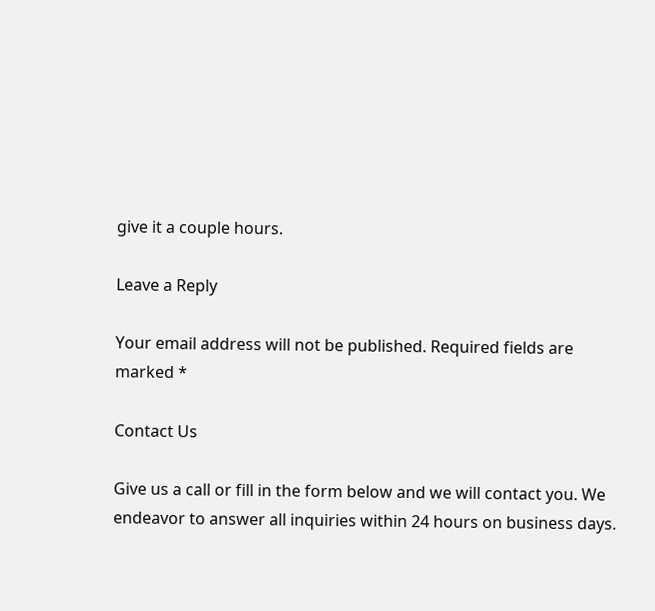give it a couple hours.

Leave a Reply

Your email address will not be published. Required fields are marked *

Contact Us

Give us a call or fill in the form below and we will contact you. We endeavor to answer all inquiries within 24 hours on business days.